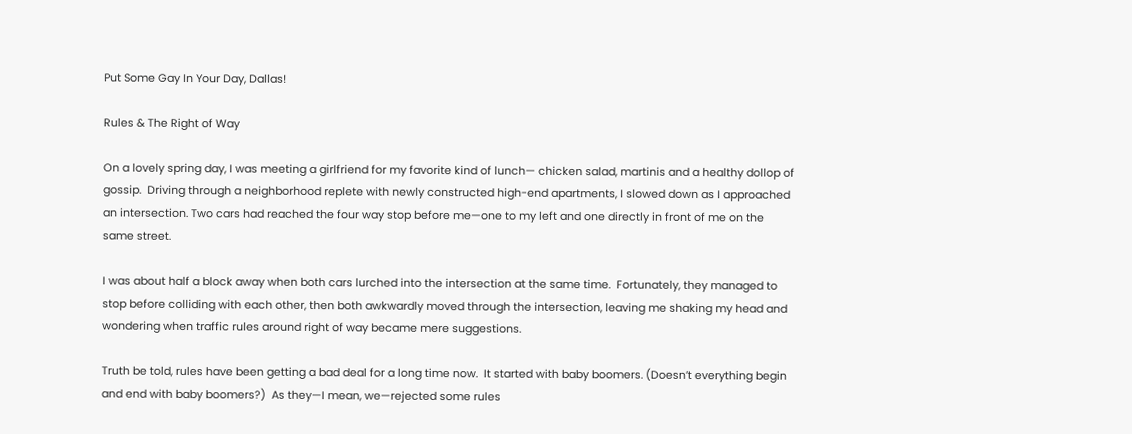Put Some Gay In Your Day, Dallas!

Rules & The Right of Way

On a lovely spring day, I was meeting a girlfriend for my favorite kind of lunch— chicken salad, martinis and a healthy dollop of gossip.  Driving through a neighborhood replete with newly constructed high-end apartments, I slowed down as I approached an intersection. Two cars had reached the four way stop before me—one to my left and one directly in front of me on the same street.

I was about half a block away when both cars lurched into the intersection at the same time.  Fortunately, they managed to stop before colliding with each other, then both awkwardly moved through the intersection, leaving me shaking my head and wondering when traffic rules around right of way became mere suggestions.

Truth be told, rules have been getting a bad deal for a long time now.  It started with baby boomers. (Doesn’t everything begin and end with baby boomers?)  As they—I mean, we—rejected some rules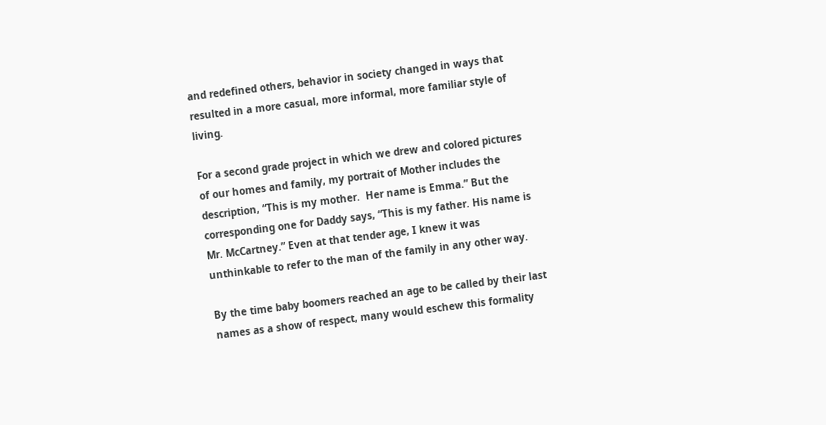and redefined others, behavior in society changed in ways that resulted in a more casual, more informal, more familiar style of living.

For a second grade project in which we drew and colored pictures of our homes and family, my portrait of Mother includes the description, “This is my mother.  Her name is Emma.” But the corresponding one for Daddy says, “This is my father. His name is Mr. McCartney.” Even at that tender age, I knew it was unthinkable to refer to the man of the family in any other way.

By the time baby boomers reached an age to be called by their last names as a show of respect, many would eschew this formality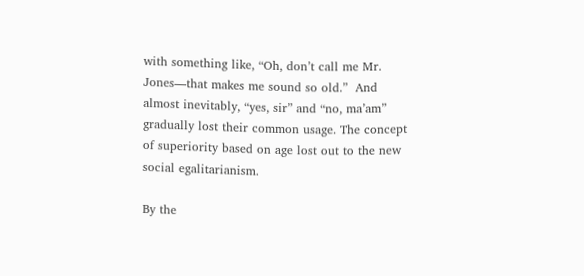with something like, “Oh, don’t call me Mr. Jones—that makes me sound so old.”  And almost inevitably, “yes, sir” and “no, ma’am” gradually lost their common usage. The concept of superiority based on age lost out to the new social egalitarianism.

By the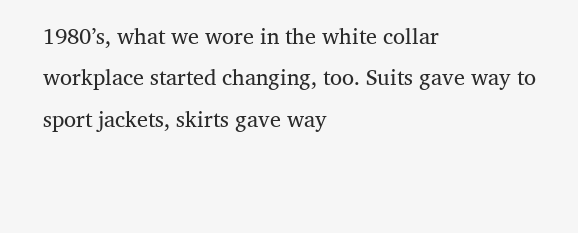1980’s, what we wore in the white collar workplace started changing, too. Suits gave way to sport jackets, skirts gave way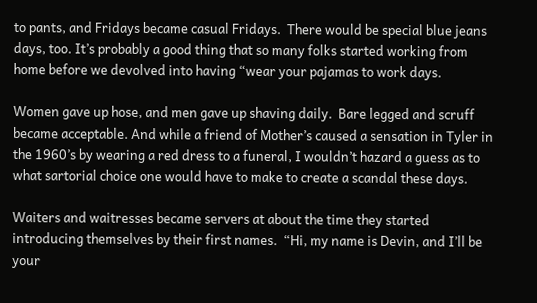to pants, and Fridays became casual Fridays.  There would be special blue jeans days, too. It’s probably a good thing that so many folks started working from home before we devolved into having “wear your pajamas to work days.

Women gave up hose, and men gave up shaving daily.  Bare legged and scruff became acceptable. And while a friend of Mother’s caused a sensation in Tyler in the 1960’s by wearing a red dress to a funeral, I wouldn’t hazard a guess as to what sartorial choice one would have to make to create a scandal these days.

Waiters and waitresses became servers at about the time they started introducing themselves by their first names.  “Hi, my name is Devin, and I’ll be your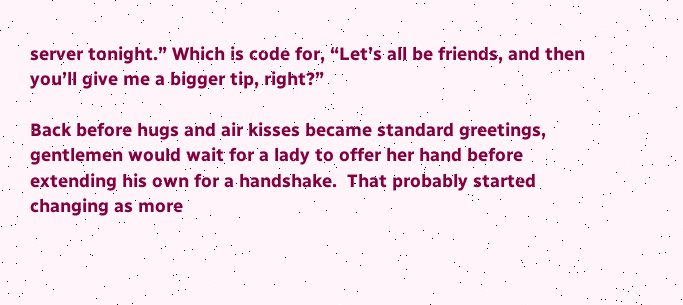server tonight.” Which is code for, “Let’s all be friends, and then you’ll give me a bigger tip, right?”

Back before hugs and air kisses became standard greetings, gentlemen would wait for a lady to offer her hand before extending his own for a handshake.  That probably started changing as more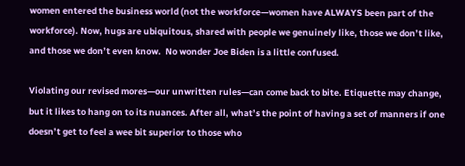women entered the business world (not the workforce—women have ALWAYS been part of the workforce). Now, hugs are ubiquitous, shared with people we genuinely like, those we don’t like, and those we don’t even know.  No wonder Joe Biden is a little confused.

Violating our revised mores—our unwritten rules—can come back to bite. Etiquette may change, but it likes to hang on to its nuances. After all, what’s the point of having a set of manners if one doesn’t get to feel a wee bit superior to those who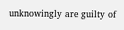unknowingly are guilty of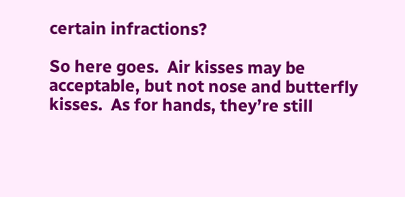certain infractions?

So here goes.  Air kisses may be acceptable, but not nose and butterfly kisses.  As for hands, they’re still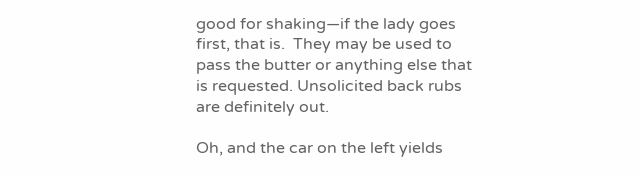good for shaking—if the lady goes first, that is.  They may be used to pass the butter or anything else that is requested. Unsolicited back rubs are definitely out.

Oh, and the car on the left yields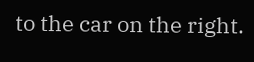to the car on the right.